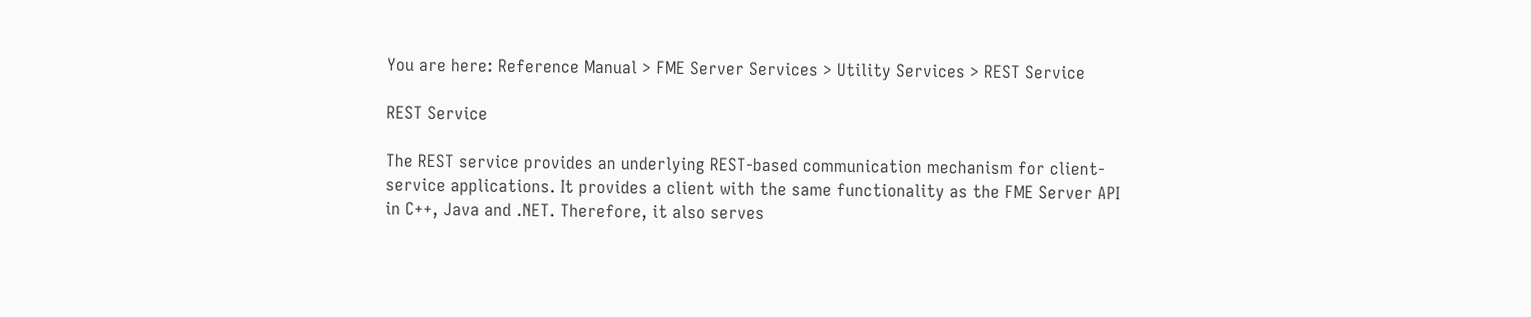You are here: Reference Manual > FME Server Services > Utility Services > REST Service

REST Service

The REST service provides an underlying REST-based communication mechanism for client-service applications. It provides a client with the same functionality as the FME Server API in C++, Java and .NET. Therefore, it also serves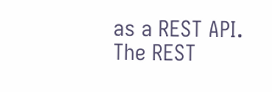as a REST API. The REST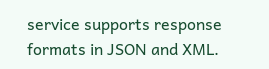service supports response formats in JSON and XML.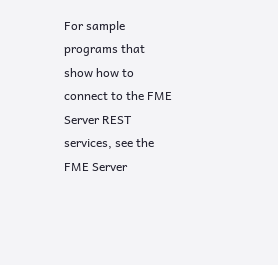For sample programs that show how to connect to the FME Server REST services, see the FME Server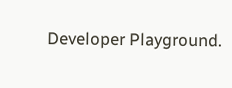Developer Playground.